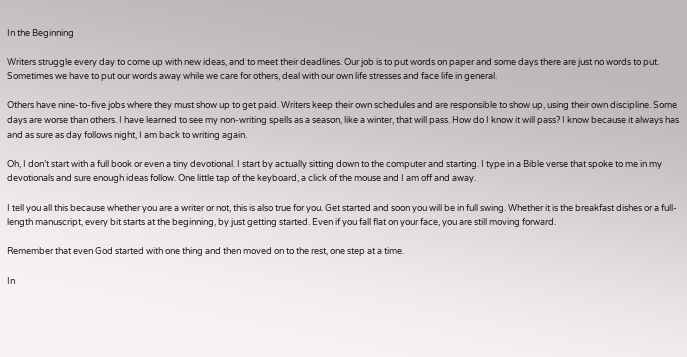In the Beginning

Writers struggle every day to come up with new ideas, and to meet their deadlines. Our job is to put words on paper and some days there are just no words to put. Sometimes we have to put our words away while we care for others, deal with our own life stresses and face life in general.

Others have nine-to-five jobs where they must show up to get paid. Writers keep their own schedules and are responsible to show up, using their own discipline. Some days are worse than others. I have learned to see my non-writing spells as a season, like a winter, that will pass. How do I know it will pass? I know because it always has and as sure as day follows night, I am back to writing again.

Oh, I don’t start with a full book or even a tiny devotional. I start by actually sitting down to the computer and starting. I type in a Bible verse that spoke to me in my devotionals and sure enough ideas follow. One little tap of the keyboard, a click of the mouse and I am off and away.

I tell you all this because whether you are a writer or not, this is also true for you. Get started and soon you will be in full swing. Whether it is the breakfast dishes or a full-length manuscript, every bit starts at the beginning, by just getting started. Even if you fall flat on your face, you are still moving forward.

Remember that even God started with one thing and then moved on to the rest, one step at a time.

In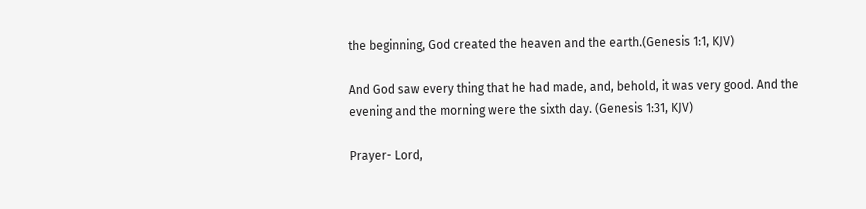the beginning, God created the heaven and the earth.(Genesis 1:1, KJV)

And God saw every thing that he had made, and, behold, it was very good. And the evening and the morning were the sixth day. (Genesis 1:31, KJV)

Prayer- Lord,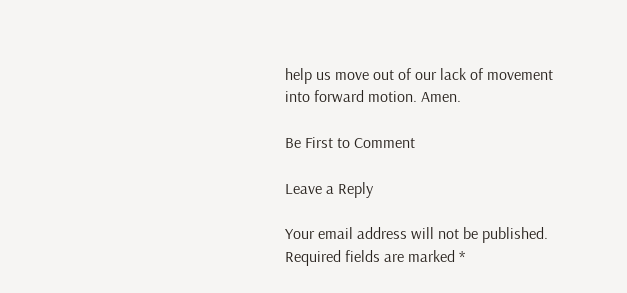help us move out of our lack of movement into forward motion. Amen.

Be First to Comment

Leave a Reply

Your email address will not be published. Required fields are marked *